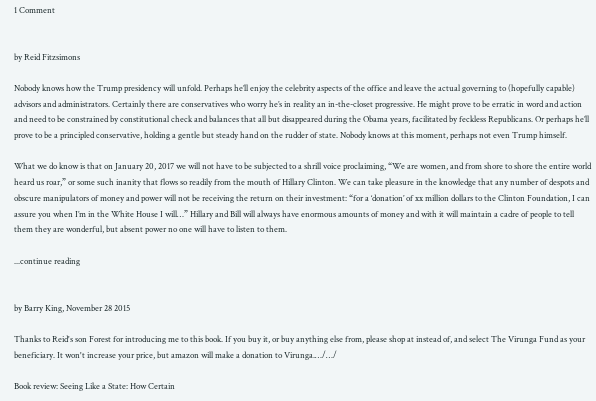1 Comment


by Reid Fitzsimons

Nobody knows how the Trump presidency will unfold. Perhaps he’ll enjoy the celebrity aspects of the office and leave the actual governing to (hopefully capable) advisors and administrators. Certainly there are conservatives who worry he’s in reality an in-the-closet progressive. He might prove to be erratic in word and action and need to be constrained by constitutional check and balances that all but disappeared during the Obama years, facilitated by feckless Republicans. Or perhaps he’ll prove to be a principled conservative, holding a gentle but steady hand on the rudder of state. Nobody knows at this moment, perhaps not even Trump himself.

What we do know is that on January 20, 2017 we will not have to be subjected to a shrill voice proclaiming, “We are women, and from shore to shore the entire world heard us roar,” or some such inanity that flows so readily from the mouth of Hillary Clinton. We can take pleasure in the knowledge that any number of despots and obscure manipulators of money and power will not be receiving the return on their investment: “for a ‘donation’ of xx million dollars to the Clinton Foundation, I can assure you when I’m in the White House I will…” Hillary and Bill will always have enormous amounts of money and with it will maintain a cadre of people to tell them they are wonderful, but absent power no one will have to listen to them.

...continue reading


by Barry King, November 28 2015

Thanks to Reid's son Forest for introducing me to this book. If you buy it, or buy anything else from, please shop at instead of, and select The Virunga Fund as your beneficiary. It won't increase your price, but amazon will make a donation to Virunga.…/…/

Book review: Seeing Like a State: How Certain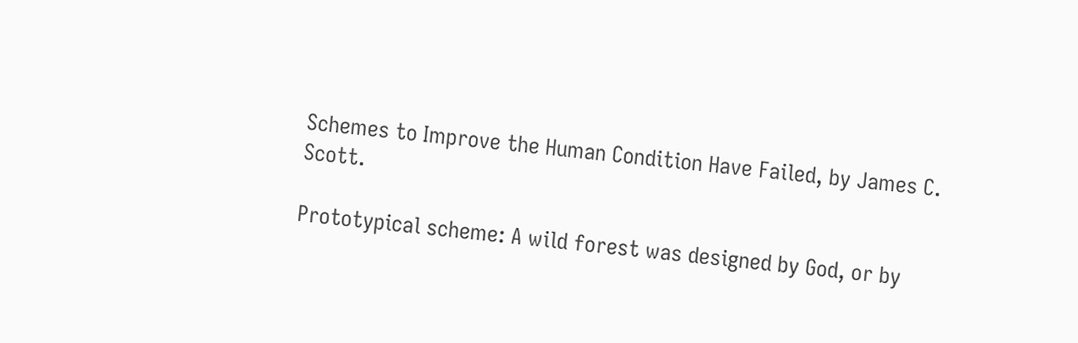Schemes to Improve the Human Condition Have Failed, by James C. Scott.

Prototypical scheme: A wild forest was designed by God, or by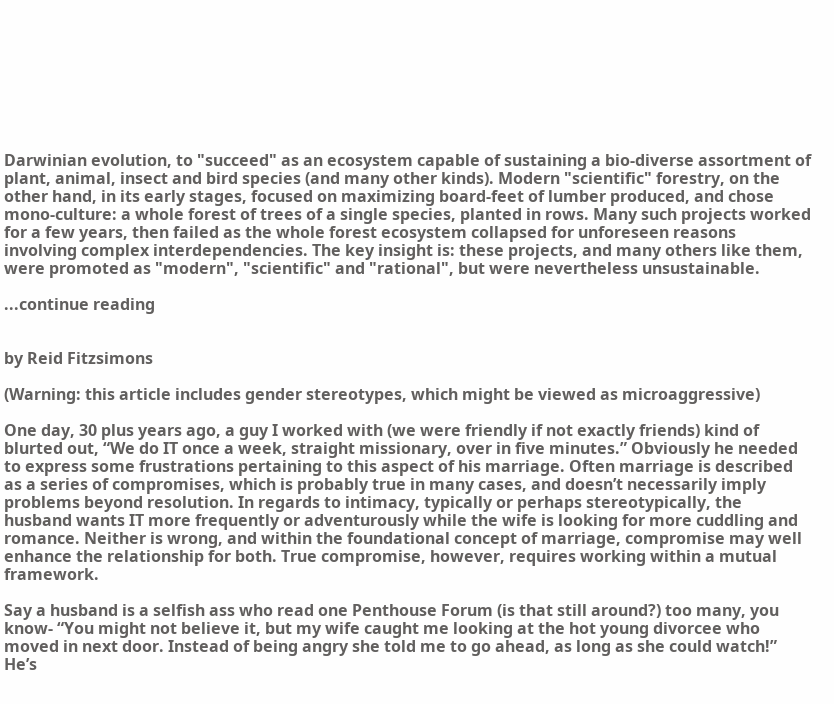Darwinian evolution, to "succeed" as an ecosystem capable of sustaining a bio-diverse assortment of plant, animal, insect and bird species (and many other kinds). Modern "scientific" forestry, on the other hand, in its early stages, focused on maximizing board-feet of lumber produced, and chose mono-culture: a whole forest of trees of a single species, planted in rows. Many such projects worked for a few years, then failed as the whole forest ecosystem collapsed for unforeseen reasons involving complex interdependencies. The key insight is: these projects, and many others like them, were promoted as "modern", "scientific" and "rational", but were nevertheless unsustainable.

...continue reading


by Reid Fitzsimons

(Warning: this article includes gender stereotypes, which might be viewed as microaggressive)

One day, 30 plus years ago, a guy I worked with (we were friendly if not exactly friends) kind of blurted out, “We do IT once a week, straight missionary, over in five minutes.” Obviously he needed to express some frustrations pertaining to this aspect of his marriage. Often marriage is described as a series of compromises, which is probably true in many cases, and doesn’t necessarily imply problems beyond resolution. In regards to intimacy, typically or perhaps stereotypically, the husband wants IT more frequently or adventurously while the wife is looking for more cuddling and romance. Neither is wrong, and within the foundational concept of marriage, compromise may well enhance the relationship for both. True compromise, however, requires working within a mutual framework.

Say a husband is a selfish ass who read one Penthouse Forum (is that still around?) too many, you know- “You might not believe it, but my wife caught me looking at the hot young divorcee who moved in next door. Instead of being angry she told me to go ahead, as long as she could watch!” He’s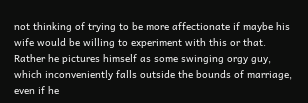not thinking of trying to be more affectionate if maybe his wife would be willing to experiment with this or that. Rather he pictures himself as some swinging orgy guy, which inconveniently falls outside the bounds of marriage, even if he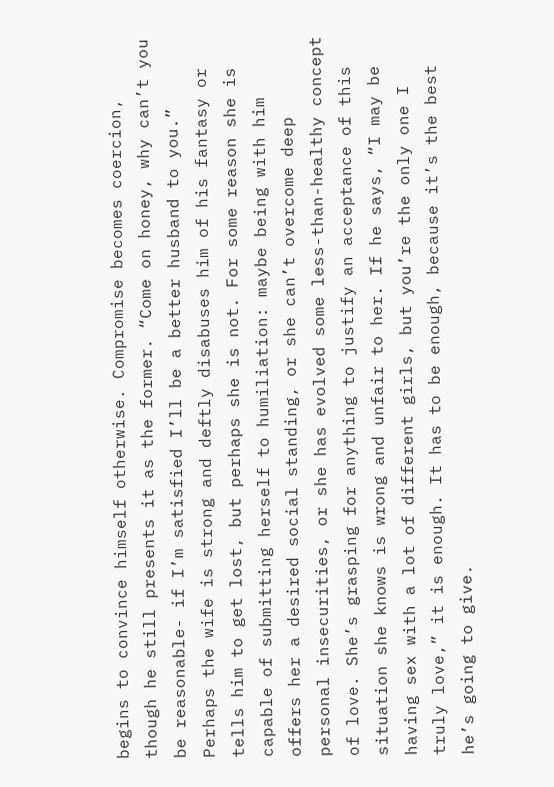begins to convince himself otherwise. Compromise becomes coercion, though he still presents it as the former. “Come on honey, why can’t you be reasonable- if I’m satisfied I’ll be a better husband to you.” Perhaps the wife is strong and deftly disabuses him of his fantasy or tells him to get lost, but perhaps she is not. For some reason she is capable of submitting herself to humiliation: maybe being with him offers her a desired social standing, or she can’t overcome deep personal insecurities, or she has evolved some less-than-healthy concept of love. She’s grasping for anything to justify an acceptance of this situation she knows is wrong and unfair to her. If he says, “I may be having sex with a lot of different girls, but you’re the only one I truly love,” it is enough. It has to be enough, because it’s the best he’s going to give.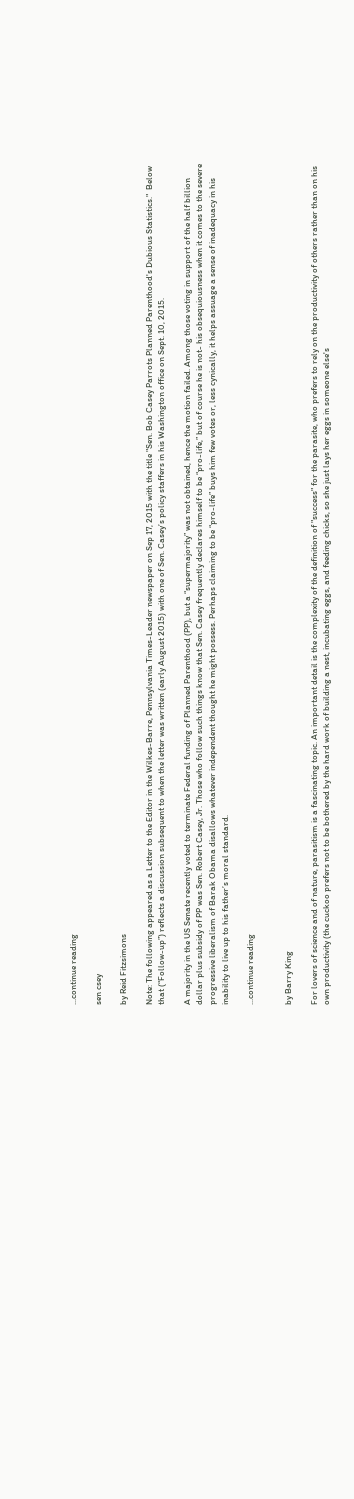...continue reading

sen csey

by Reid Fitzsimons

Note: The following appeared as a Letter to the Editor in the Wilkes-Barre, Pennsylvania Times-Leader newspaper on Sep 17, 2015 with the title "Sen. Bob Casey Parrots Planned Parenthood's Dubious Statistics."  Below that (“Follow-up”) reflects a discussion subsequent to when the letter was written (early August 2015) with one of Sen. Casey’s policy staffers in his Washington office on Sept. 10, 2015.

A majority in the US Senate recently voted to terminate Federal funding of Planned Parenthood (PP), but a “supermajority” was not obtained, hence the motion failed. Among those voting in support of the half billion dollar plus subsidy of PP was Sen. Robert Casey, Jr. Those who follow such things know that Sen. Casey frequently declares himself to be “pro-life,” but of course he is not- his obsequiousness when it comes to the severe progressive liberalism of Barak Obama disallows whatever independent thought he might possess. Perhaps claiming to be “pro-life” buys him few votes or, less cynically, it helps assuage a sense of inadequacy in his inability to live up to his father’s moral standard.

...continue reading


by Barry King

For lovers of science and of nature, parasitism is a fascinating topic. An important detail is the complexity of the definition of "success" for the parasite, who prefers to rely on the productivity of others rather than on his own productivity (the cuckoo prefers not to be bothered by the hard work of building a nest, incubating eggs, and feeding chicks, so she just lays her eggs in someone else's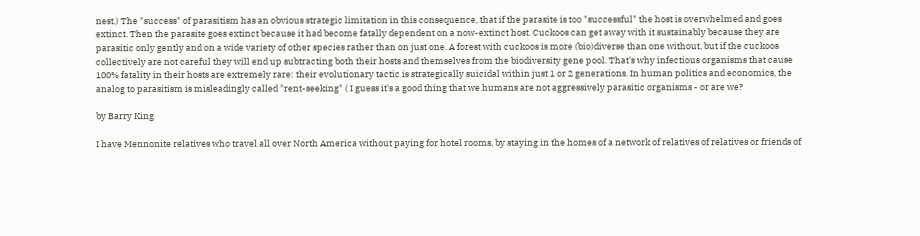nest.) The "success" of parasitism has an obvious strategic limitation in this consequence, that if the parasite is too "successful" the host is overwhelmed and goes extinct. Then the parasite goes extinct because it had become fatally dependent on a now-extinct host. Cuckoos can get away with it sustainably because they are parasitic only gently and on a wide variety of other species rather than on just one. A forest with cuckoos is more (bio)diverse than one without, but if the cuckoos collectively are not careful they will end up subtracting both their hosts and themselves from the biodiversity gene pool. That's why infectious organisms that cause 100% fatality in their hosts are extremely rare: their evolutionary tactic is strategically suicidal within just 1 or 2 generations. In human politics and economics, the analog to parasitism is misleadingly called "rent-seeking" ( I guess it's a good thing that we humans are not aggressively parasitic organisms - or are we?

by Barry King

I have Mennonite relatives who travel all over North America without paying for hotel rooms, by staying in the homes of a network of relatives of relatives or friends of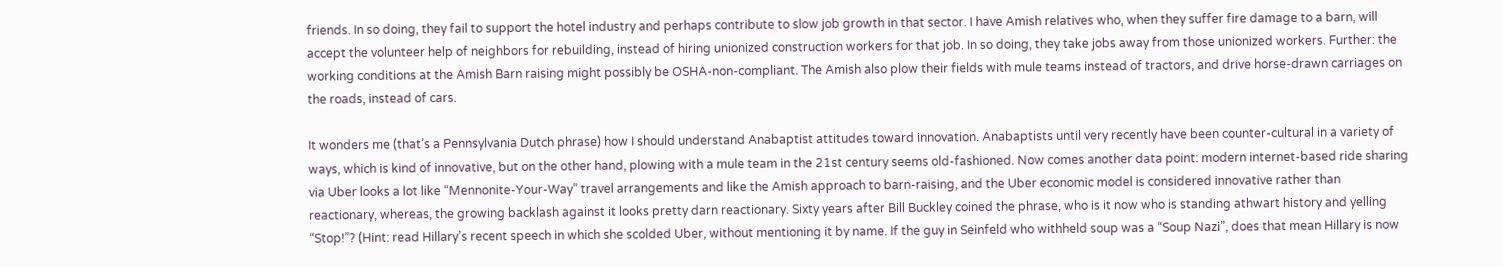friends. In so doing, they fail to support the hotel industry and perhaps contribute to slow job growth in that sector. I have Amish relatives who, when they suffer fire damage to a barn, will accept the volunteer help of neighbors for rebuilding, instead of hiring unionized construction workers for that job. In so doing, they take jobs away from those unionized workers. Further: the working conditions at the Amish Barn raising might possibly be OSHA-non-compliant. The Amish also plow their fields with mule teams instead of tractors, and drive horse-drawn carriages on the roads, instead of cars.

It wonders me (that’s a Pennsylvania Dutch phrase) how I should understand Anabaptist attitudes toward innovation. Anabaptists until very recently have been counter-cultural in a variety of ways, which is kind of innovative, but on the other hand, plowing with a mule team in the 21st century seems old-fashioned. Now comes another data point: modern internet-based ride sharing via Uber looks a lot like “Mennonite-Your-Way” travel arrangements and like the Amish approach to barn-raising, and the Uber economic model is considered innovative rather than reactionary, whereas, the growing backlash against it looks pretty darn reactionary. Sixty years after Bill Buckley coined the phrase, who is it now who is standing athwart history and yelling “Stop!”? (Hint: read Hillary’s recent speech in which she scolded Uber, without mentioning it by name. If the guy in Seinfeld who withheld soup was a “Soup Nazi”, does that mean Hillary is now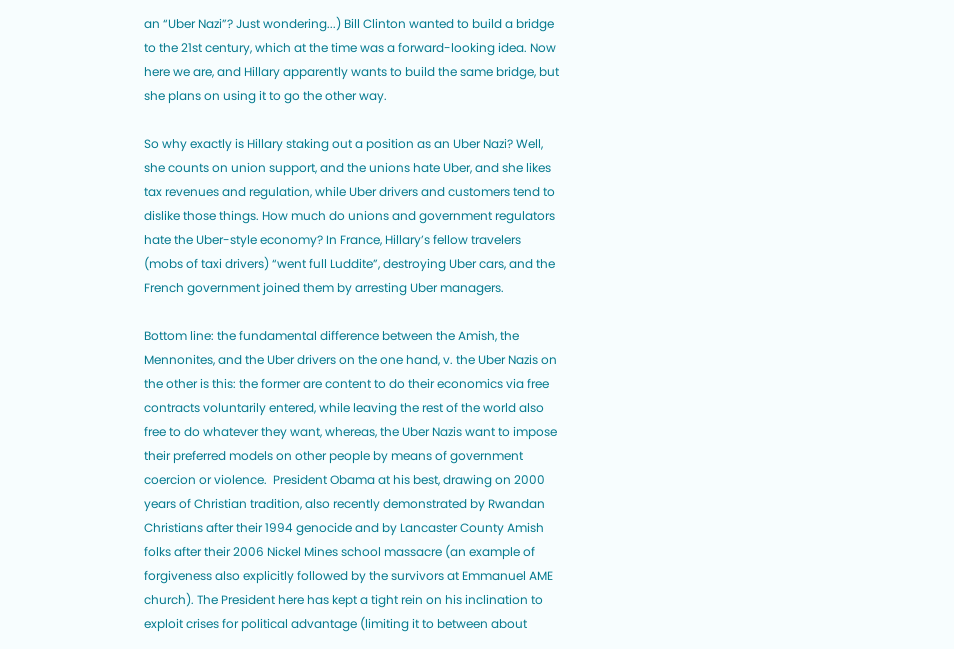an “Uber Nazi”? Just wondering...) Bill Clinton wanted to build a bridge to the 21st century, which at the time was a forward-looking idea. Now here we are, and Hillary apparently wants to build the same bridge, but she plans on using it to go the other way.

So why exactly is Hillary staking out a position as an Uber Nazi? Well, she counts on union support, and the unions hate Uber, and she likes tax revenues and regulation, while Uber drivers and customers tend to dislike those things. How much do unions and government regulators hate the Uber-style economy? In France, Hillary’s fellow travelers (mobs of taxi drivers) “went full Luddite”, destroying Uber cars, and the French government joined them by arresting Uber managers.

Bottom line: the fundamental difference between the Amish, the Mennonites, and the Uber drivers on the one hand, v. the Uber Nazis on the other is this: the former are content to do their economics via free contracts voluntarily entered, while leaving the rest of the world also free to do whatever they want, whereas, the Uber Nazis want to impose their preferred models on other people by means of government coercion or violence.  President Obama at his best, drawing on 2000 years of Christian tradition, also recently demonstrated by Rwandan Christians after their 1994 genocide and by Lancaster County Amish folks after their 2006 Nickel Mines school massacre (an example of forgiveness also explicitly followed by the survivors at Emmanuel AME church). The President here has kept a tight rein on his inclination to exploit crises for political advantage (limiting it to between about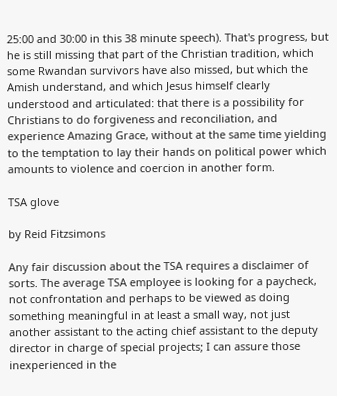25:00 and 30:00 in this 38 minute speech). That's progress, but he is still missing that part of the Christian tradition, which some Rwandan survivors have also missed, but which the Amish understand, and which Jesus himself clearly understood and articulated: that there is a possibility for Christians to do forgiveness and reconciliation, and experience Amazing Grace, without at the same time yielding to the temptation to lay their hands on political power which amounts to violence and coercion in another form.

TSA glove

by Reid Fitzsimons

Any fair discussion about the TSA requires a disclaimer of sorts. The average TSA employee is looking for a paycheck, not confrontation and perhaps to be viewed as doing something meaningful in at least a small way, not just another assistant to the acting chief assistant to the deputy director in charge of special projects; I can assure those inexperienced in the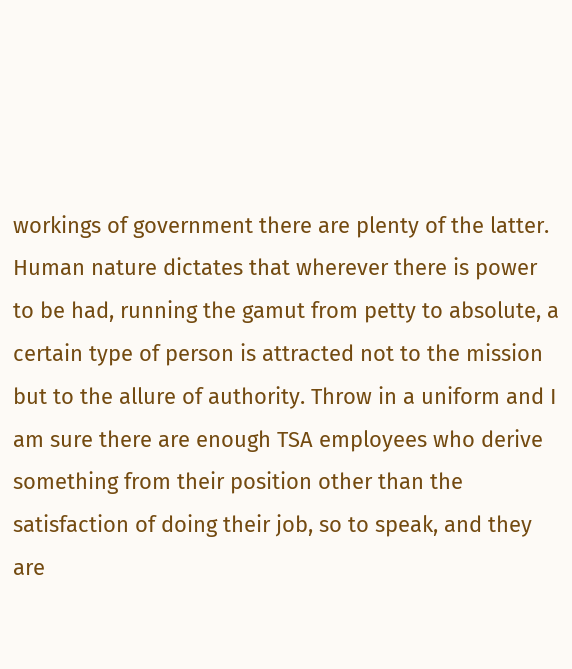workings of government there are plenty of the latter. Human nature dictates that wherever there is power to be had, running the gamut from petty to absolute, a certain type of person is attracted not to the mission but to the allure of authority. Throw in a uniform and I am sure there are enough TSA employees who derive something from their position other than the satisfaction of doing their job, so to speak, and they are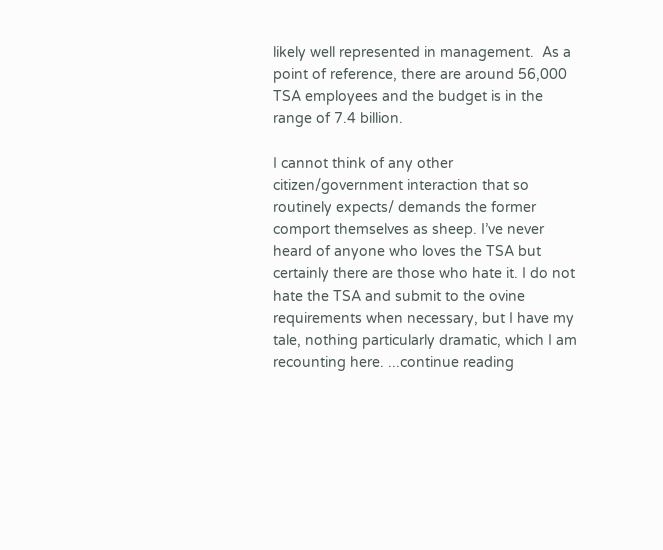likely well represented in management.  As a point of reference, there are around 56,000 TSA employees and the budget is in the range of 7.4 billion.

I cannot think of any other citizen/government interaction that so routinely expects/ demands the former comport themselves as sheep. I’ve never heard of anyone who loves the TSA but certainly there are those who hate it. I do not hate the TSA and submit to the ovine requirements when necessary, but I have my tale, nothing particularly dramatic, which I am recounting here. ...continue reading